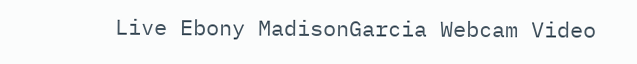Live Ebony MadisonGarcia Webcam Video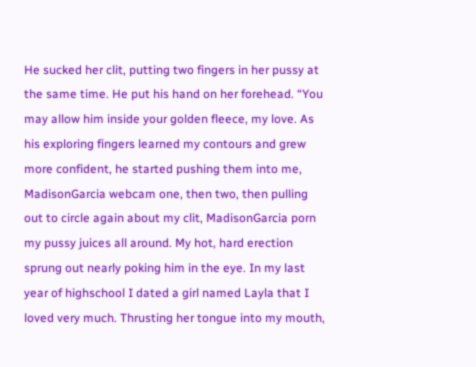He sucked her clit, putting two fingers in her pussy at the same time. He put his hand on her forehead. “You may allow him inside your golden fleece, my love. As his exploring fingers learned my contours and grew more confident, he started pushing them into me, MadisonGarcia webcam one, then two, then pulling out to circle again about my clit, MadisonGarcia porn my pussy juices all around. My hot, hard erection sprung out nearly poking him in the eye. In my last year of highschool I dated a girl named Layla that I loved very much. Thrusting her tongue into my mouth,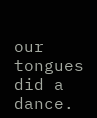our tongues did a dance.